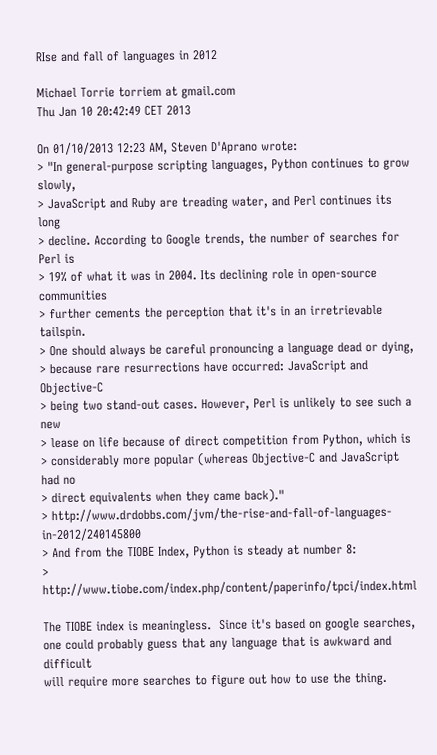RIse and fall of languages in 2012

Michael Torrie torriem at gmail.com
Thu Jan 10 20:42:49 CET 2013

On 01/10/2013 12:23 AM, Steven D'Aprano wrote:
> "In general-purpose scripting languages, Python continues to grow slowly,
> JavaScript and Ruby are treading water, and Perl continues its long
> decline. According to Google trends, the number of searches for Perl is
> 19% of what it was in 2004. Its declining role in open-source communities
> further cements the perception that it's in an irretrievable tailspin.
> One should always be careful pronouncing a language dead or dying,
> because rare resurrections have occurred: JavaScript and Objective-C
> being two stand-out cases. However, Perl is unlikely to see such a new
> lease on life because of direct competition from Python, which is
> considerably more popular (whereas Objective-C and JavaScript had no
> direct equivalents when they came back)."
> http://www.drdobbs.com/jvm/the-rise-and-fall-of-languages-in-2012/240145800
> And from the TIOBE Index, Python is steady at number 8:
> http://www.tiobe.com/index.php/content/paperinfo/tpci/index.html

The TIOBE index is meaningless.  Since it's based on google searches,
one could probably guess that any language that is awkward and difficult
will require more searches to figure out how to use the thing.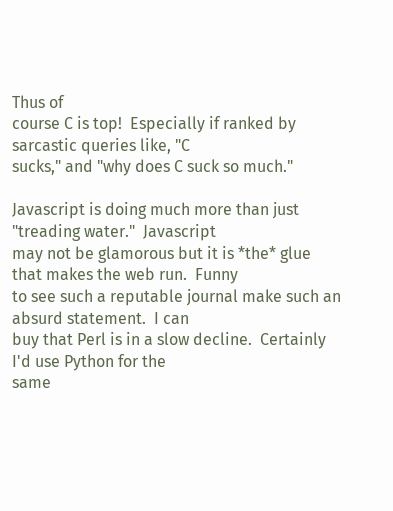Thus of
course C is top!  Especially if ranked by sarcastic queries like, "C
sucks," and "why does C suck so much."

Javascript is doing much more than just "treading water."  Javascript
may not be glamorous but it is *the* glue that makes the web run.  Funny
to see such a reputable journal make such an absurd statement.  I can
buy that Perl is in a slow decline.  Certainly I'd use Python for the
same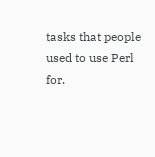tasks that people used to use Perl for.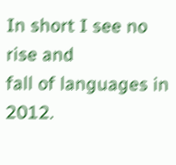In short I see no rise and
fall of languages in 2012.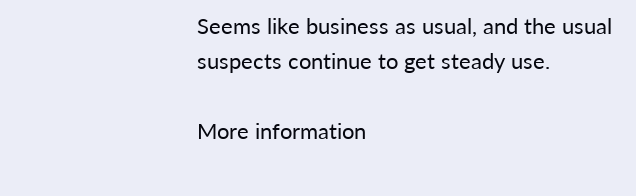Seems like business as usual, and the usual
suspects continue to get steady use.

More information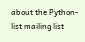about the Python-list mailing list